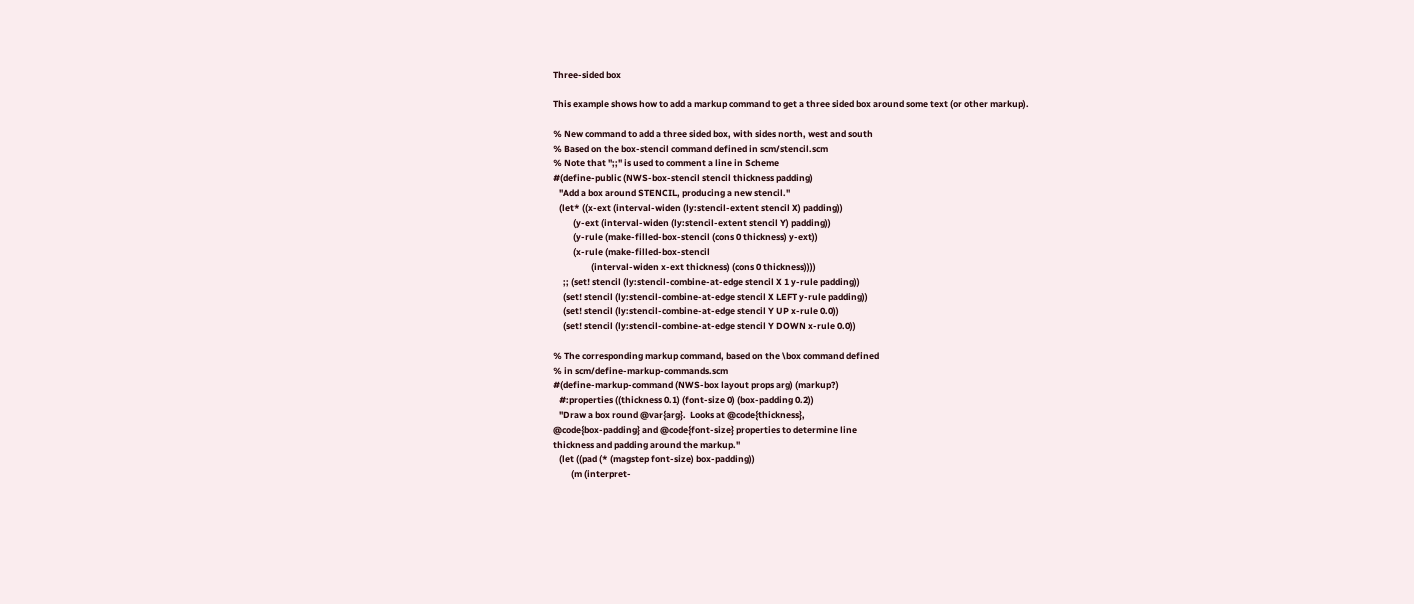Three-sided box

This example shows how to add a markup command to get a three sided box around some text (or other markup).

% New command to add a three sided box, with sides north, west and south
% Based on the box-stencil command defined in scm/stencil.scm
% Note that ";;" is used to comment a line in Scheme
#(define-public (NWS-box-stencil stencil thickness padding)
   "Add a box around STENCIL, producing a new stencil."
   (let* ((x-ext (interval-widen (ly:stencil-extent stencil X) padding))
          (y-ext (interval-widen (ly:stencil-extent stencil Y) padding))
          (y-rule (make-filled-box-stencil (cons 0 thickness) y-ext))
          (x-rule (make-filled-box-stencil
                   (interval-widen x-ext thickness) (cons 0 thickness))))
     ;; (set! stencil (ly:stencil-combine-at-edge stencil X 1 y-rule padding))
     (set! stencil (ly:stencil-combine-at-edge stencil X LEFT y-rule padding))
     (set! stencil (ly:stencil-combine-at-edge stencil Y UP x-rule 0.0))
     (set! stencil (ly:stencil-combine-at-edge stencil Y DOWN x-rule 0.0))

% The corresponding markup command, based on the \box command defined
% in scm/define-markup-commands.scm
#(define-markup-command (NWS-box layout props arg) (markup?)
   #:properties ((thickness 0.1) (font-size 0) (box-padding 0.2))
   "Draw a box round @var{arg}.  Looks at @code{thickness},
@code{box-padding} and @code{font-size} properties to determine line
thickness and padding around the markup."
   (let ((pad (* (magstep font-size) box-padding))
         (m (interpret-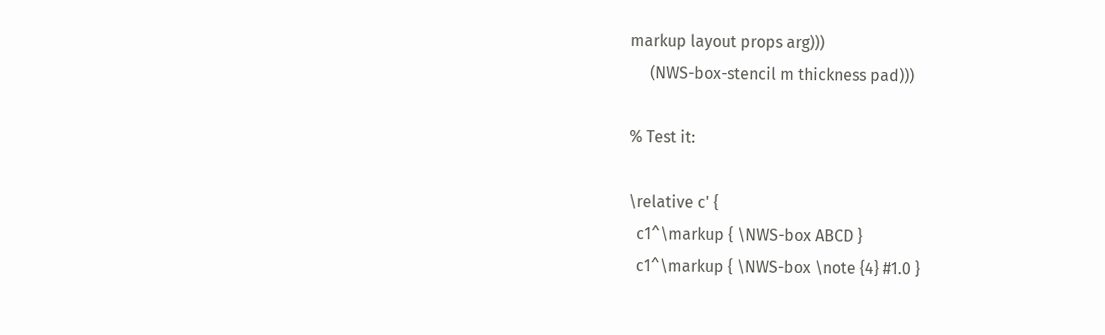markup layout props arg)))
     (NWS-box-stencil m thickness pad)))

% Test it:

\relative c' {
  c1^\markup { \NWS-box ABCD }
  c1^\markup { \NWS-box \note {4} #1.0 }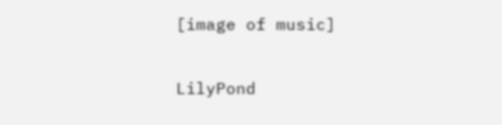[image of music]

LilyPond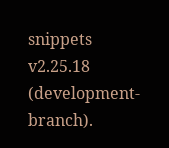snippets v2.25.18 (development-branch).